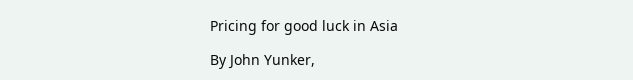Pricing for good luck in Asia

By John Yunker,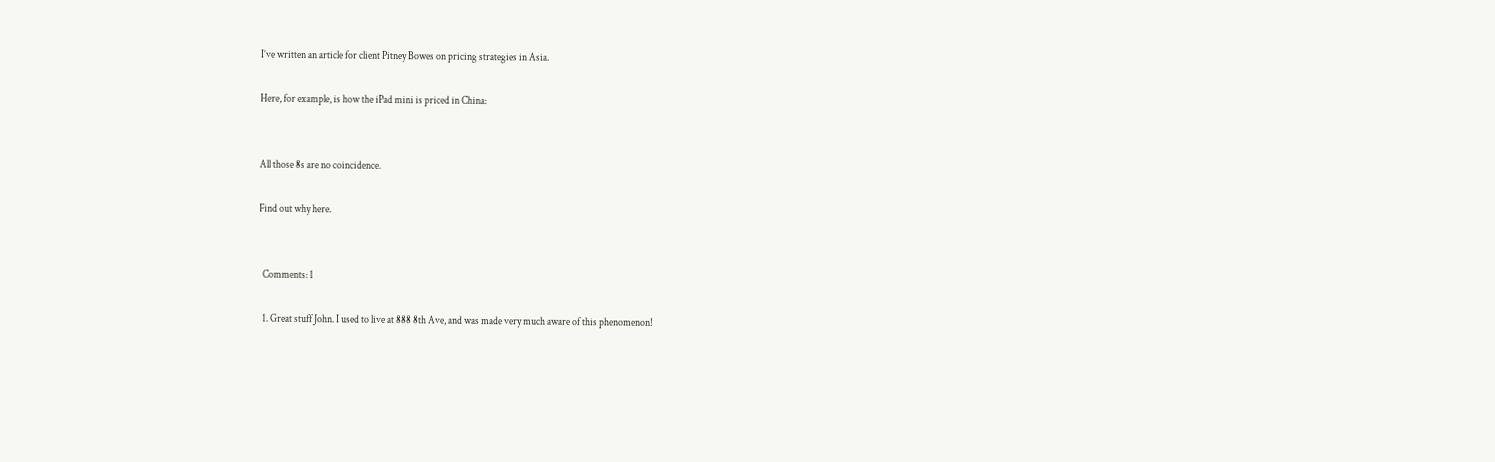I’ve written an article for client Pitney Bowes on pricing strategies in Asia.

Here, for example, is how the iPad mini is priced in China:


All those 8s are no coincidence.

Find out why here.


  Comments: 1

  1. Great stuff John. I used to live at 888 8th Ave, and was made very much aware of this phenomenon!